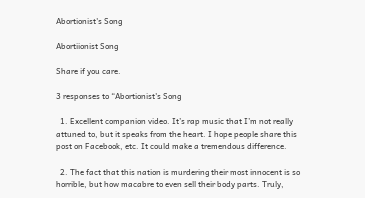Abortionist's Song

Abortiionist Song

Share if you care.

3 responses to “Abortionist's Song

  1. Excellent companion video. It’s rap music that I’m not really attuned to, but it speaks from the heart. I hope people share this post on Facebook, etc. It could make a tremendous difference.

  2. The fact that this nation is murdering their most innocent is so horrible, but how macabre to even sell their body parts. Truly,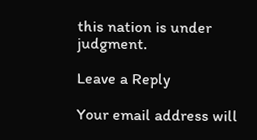this nation is under judgment.

Leave a Reply

Your email address will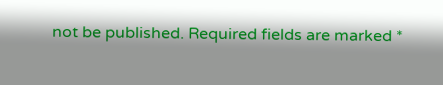not be published. Required fields are marked *